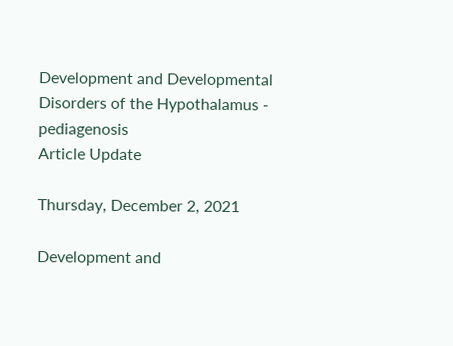Development and Developmental Disorders of the Hypothalamus - pediagenosis
Article Update

Thursday, December 2, 2021

Development and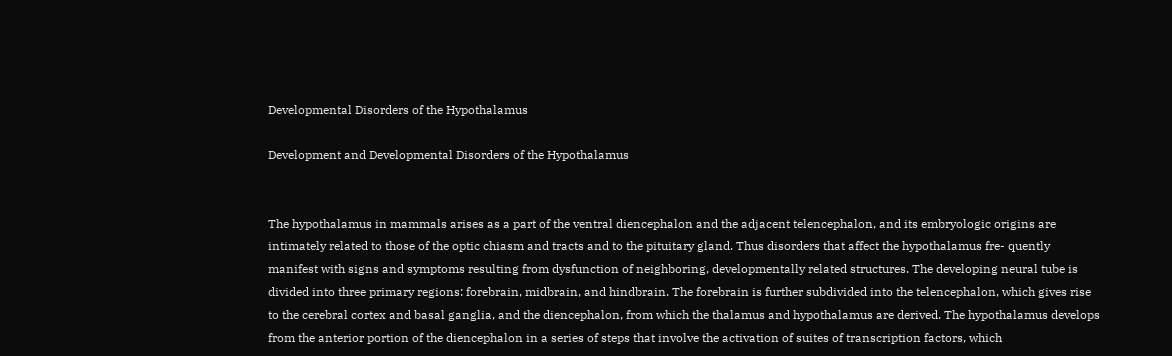Developmental Disorders of the Hypothalamus

Development and Developmental Disorders of the Hypothalamus


The hypothalamus in mammals arises as a part of the ventral diencephalon and the adjacent telencephalon, and its embryologic origins are intimately related to those of the optic chiasm and tracts and to the pituitary gland. Thus disorders that affect the hypothalamus fre- quently manifest with signs and symptoms resulting from dysfunction of neighboring, developmentally related structures. The developing neural tube is divided into three primary regions: forebrain, midbrain, and hindbrain. The forebrain is further subdivided into the telencephalon, which gives rise to the cerebral cortex and basal ganglia, and the diencephalon, from which the thalamus and hypothalamus are derived. The hypothalamus develops from the anterior portion of the diencephalon in a series of steps that involve the activation of suites of transcription factors, which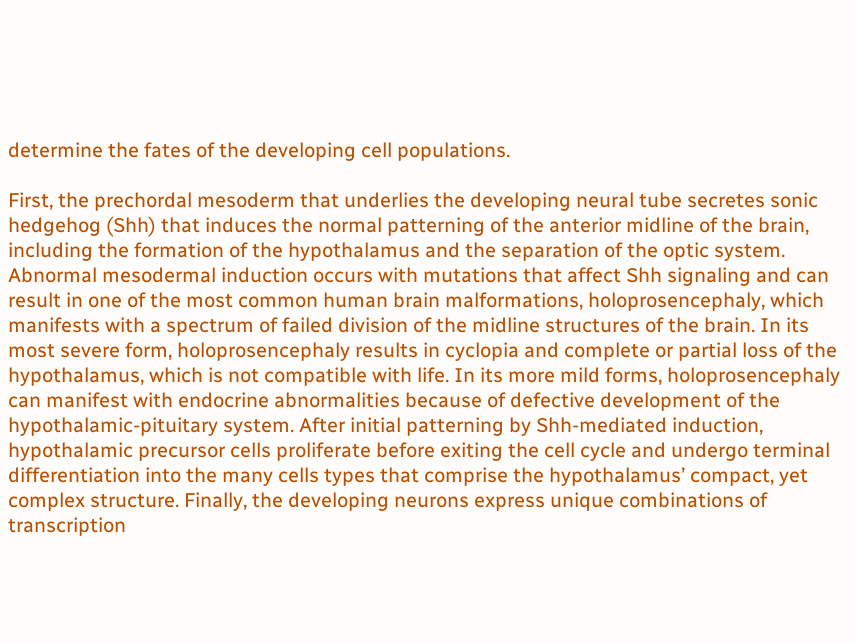determine the fates of the developing cell populations.

First, the prechordal mesoderm that underlies the developing neural tube secretes sonic hedgehog (Shh) that induces the normal patterning of the anterior midline of the brain, including the formation of the hypothalamus and the separation of the optic system. Abnormal mesodermal induction occurs with mutations that affect Shh signaling and can result in one of the most common human brain malformations, holoprosencephaly, which manifests with a spectrum of failed division of the midline structures of the brain. In its most severe form, holoprosencephaly results in cyclopia and complete or partial loss of the hypothalamus, which is not compatible with life. In its more mild forms, holoprosencephaly can manifest with endocrine abnormalities because of defective development of the hypothalamic-pituitary system. After initial patterning by Shh-mediated induction, hypothalamic precursor cells proliferate before exiting the cell cycle and undergo terminal differentiation into the many cells types that comprise the hypothalamus’ compact, yet complex structure. Finally, the developing neurons express unique combinations of transcription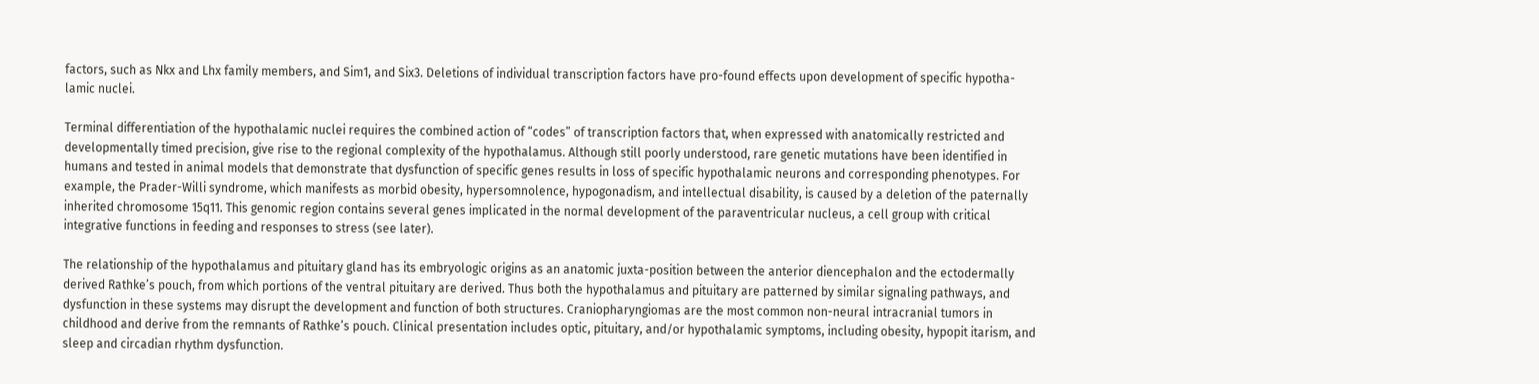factors, such as Nkx and Lhx family members, and Sim1, and Six3. Deletions of individual transcription factors have pro-found effects upon development of specific hypotha- lamic nuclei.

Terminal differentiation of the hypothalamic nuclei requires the combined action of “codes” of transcription factors that, when expressed with anatomically restricted and developmentally timed precision, give rise to the regional complexity of the hypothalamus. Although still poorly understood, rare genetic mutations have been identified in humans and tested in animal models that demonstrate that dysfunction of specific genes results in loss of specific hypothalamic neurons and corresponding phenotypes. For example, the Prader-Willi syndrome, which manifests as morbid obesity, hypersomnolence, hypogonadism, and intellectual disability, is caused by a deletion of the paternally inherited chromosome 15q11. This genomic region contains several genes implicated in the normal development of the paraventricular nucleus, a cell group with critical integrative functions in feeding and responses to stress (see later).

The relationship of the hypothalamus and pituitary gland has its embryologic origins as an anatomic juxta-position between the anterior diencephalon and the ectodermally derived Rathke’s pouch, from which portions of the ventral pituitary are derived. Thus both the hypothalamus and pituitary are patterned by similar signaling pathways, and dysfunction in these systems may disrupt the development and function of both structures. Craniopharyngiomas are the most common non-neural intracranial tumors in childhood and derive from the remnants of Rathke’s pouch. Clinical presentation includes optic, pituitary, and/or hypothalamic symptoms, including obesity, hypopit itarism, and sleep and circadian rhythm dysfunction.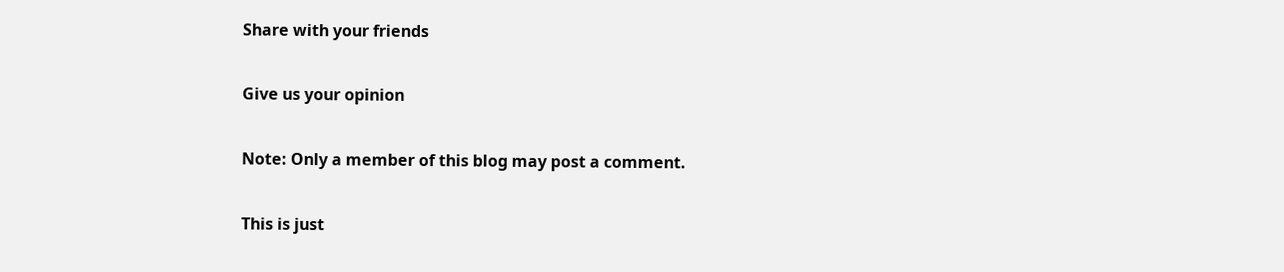Share with your friends

Give us your opinion

Note: Only a member of this blog may post a comment.

This is just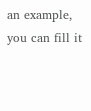an example, you can fill it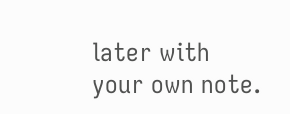later with your own note.